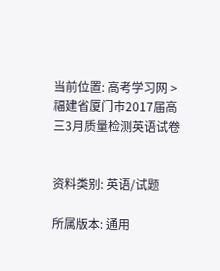当前位置: 高考学习网 > 福建省厦门市2017届高三3月质量检测英语试卷


资料类别: 英语/试题

所属版本: 通用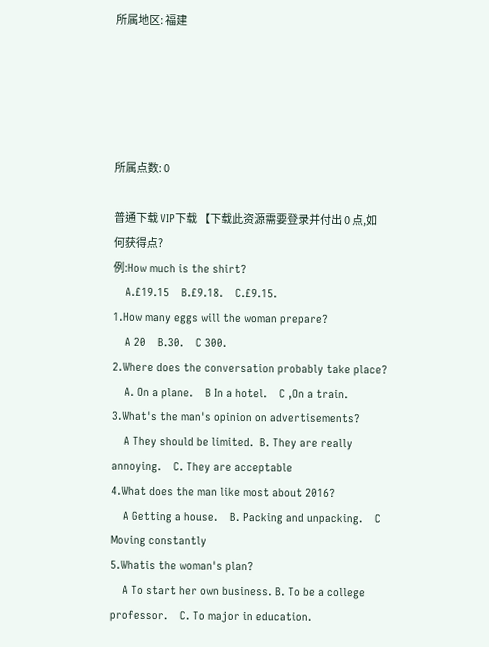所属地区: 福建





所属点数: 0

普通下载 VIP下载 【下载此资源需要登录并付出 0 点,如何获得点?
例:How much is the shirt?
    A.£19.15    B.£9.18.    C.£9.15.
1.How many eggs will the woman prepare?
    A 20    B.30.    C 300.
2.Where does the conversation probably take place?
    A. On a plane.    B In a hotel.    C ,On a train.
3.What's the man's opinion on advertisements?
    A They should be limited.  B. They are really annoying.    C. They are acceptable
4.What does the man like most about 2016?
    A Getting a house.    B. Packing and unpacking.    C Moving constantly
5.Whatis the woman's plan?
    A To start her own business. B. To be a college professor.    C. To major in education.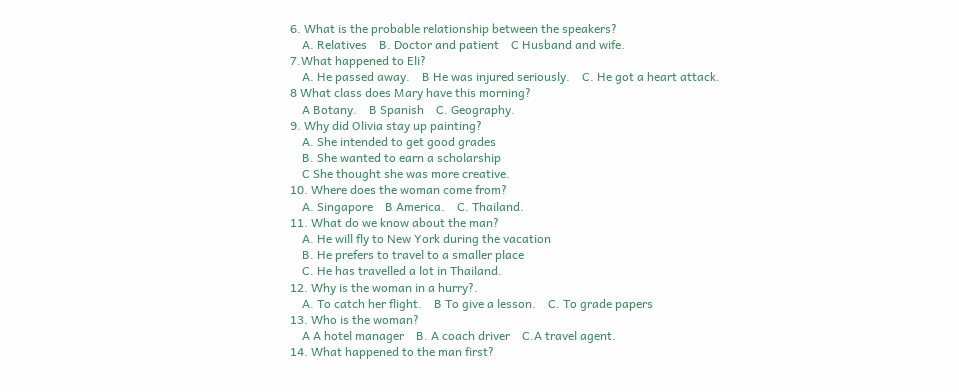6. What is the probable relationship between the speakers?
    A. Relatives    B. Doctor and patient    C Husband and wife.
7.What happened to Eli?
    A. He passed away.    B He was injured seriously.    C. He got a heart attack.
8 What class does Mary have this morning?
    A Botany.    B Spanish    C. Geography.
9. Why did Olivia stay up painting?
    A. She intended to get good grades
    B. She wanted to earn a scholarship
    C She thought she was more creative.
10. Where does the woman come from?
    A. Singapore    B America.    C. Thailand.
11. What do we know about the man?
    A. He will fly to New York during the vacation
    B. He prefers to travel to a smaller place
    C. He has travelled a lot in Thailand.
12. Why is the woman in a hurry?.
    A. To catch her flight.    B To give a lesson.    C. To grade papers
13. Who is the woman?
    A A hotel manager    B. A coach driver    C.A travel agent.
14. What happened to the man first?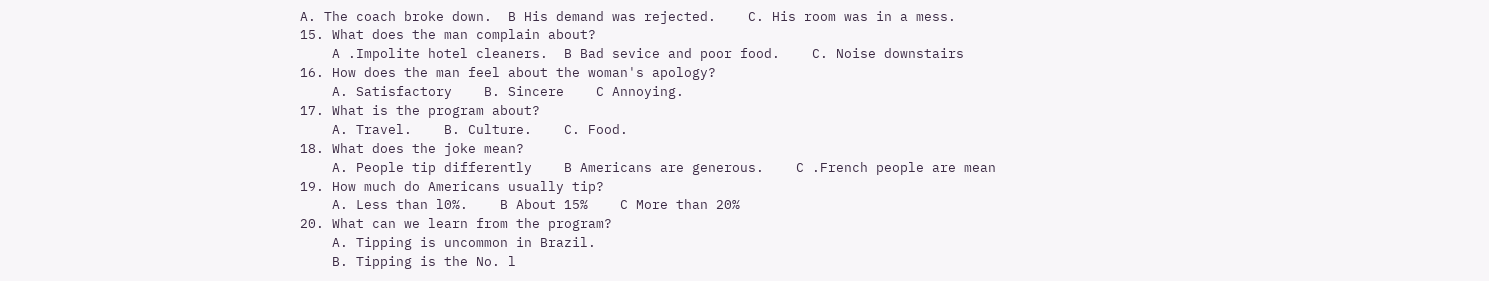A. The coach broke down.  B His demand was rejected.    C. His room was in a mess.
15. What does the man complain about?
    A .Impolite hotel cleaners.  B Bad sevice and poor food.    C. Noise downstairs
16. How does the man feel about the woman's apology?
    A. Satisfactory    B. Sincere    C Annoying.
17. What is the program about?
    A. Travel.    B. Culture.    C. Food.
18. What does the joke mean?
    A. People tip differently    B Americans are generous.    C .French people are mean
19. How much do Americans usually tip?
    A. Less than l0%.    B About 15%    C More than 20%
20. What can we learn from the program?
    A. Tipping is uncommon in Brazil.
    B. Tipping is the No. l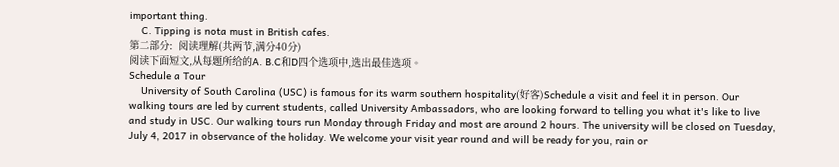important thing.
    C. Tipping is nota must in British cafes.
第二部分:  阅读理解(共两节,满分40分)
阅读下面短文,从每题所给的A. B.C和D四个选项中,选出最佳选项。
Schedule a Tour
    University of South Carolina (USC) is famous for its warm southern hospitality(好客)Schedule a visit and feel it in person. Our walking tours are led by current students, called University Ambassadors, who are looking forward to telling you what it's like to live and study in USC. Our walking tours run Monday through Friday and most are around 2 hours. The university will be closed on Tuesday, July 4, 2017 in observance of the holiday. We welcome your visit year round and will be ready for you, rain or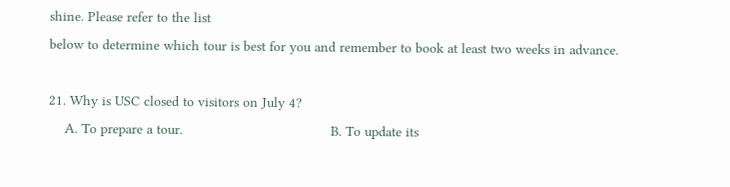shine. Please refer to the list
below to determine which tour is best for you and remember to book at least two weeks in advance.

21. Why is USC closed to visitors on July 4?
    A. To prepare a tour.                                     B. To update its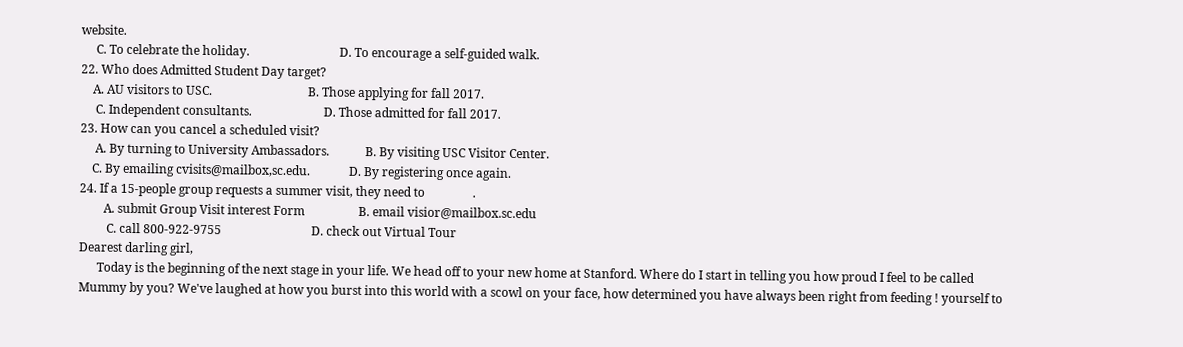website.
     C. To celebrate the holiday.                              D. To encourage a self-guided walk.
22. Who does Admitted Student Day target?
    A. AU visitors to USC.                                B. Those applying for fall 2017.
     C. Independent consultants.                        D. Those admitted for fall 2017.
23. How can you cancel a scheduled visit?
     A. By turning to University Ambassadors.            B. By visiting USC Visitor Center.
    C. By emailing cvisits@mailbox,sc.edu.             D. By registering once again.
24. If a 15-people group requests a summer visit, they need to                .
        A. submit Group Visit interest Form                  B. email visior@mailbox.sc.edu
         C. call 800-922-9755                              D. check out Virtual Tour
Dearest darling girl,
      Today is the beginning of the next stage in your life. We head off to your new home at Stanford. Where do I start in telling you how proud I feel to be called Mummy by you? We've laughed at how you burst into this world with a scowl on your face, how determined you have always been right from feeding ! yourself to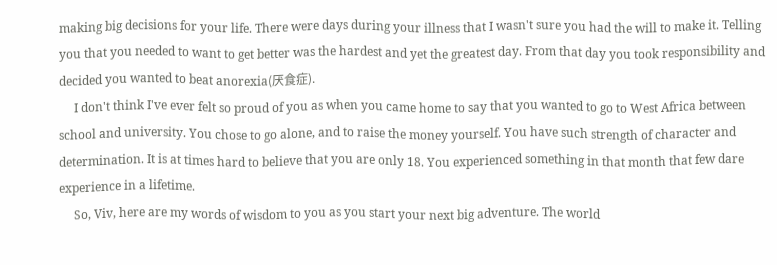making big decisions for your life. There were days during your illness that I wasn't sure you had the will to make it. Telling you that you needed to want to get better was the hardest and yet the greatest day. From that day you took responsibility and decided you wanted to beat anorexia(厌食症).
     I don't think I've ever felt so proud of you as when you came home to say that you wanted to go to West Africa between school and university. You chose to go alone, and to raise the money yourself. You have such strength of character and determination. It is at times hard to believe that you are only 18. You experienced something in that month that few dare experience in a lifetime.
     So, Viv, here are my words of wisdom to you as you start your next big adventure. The world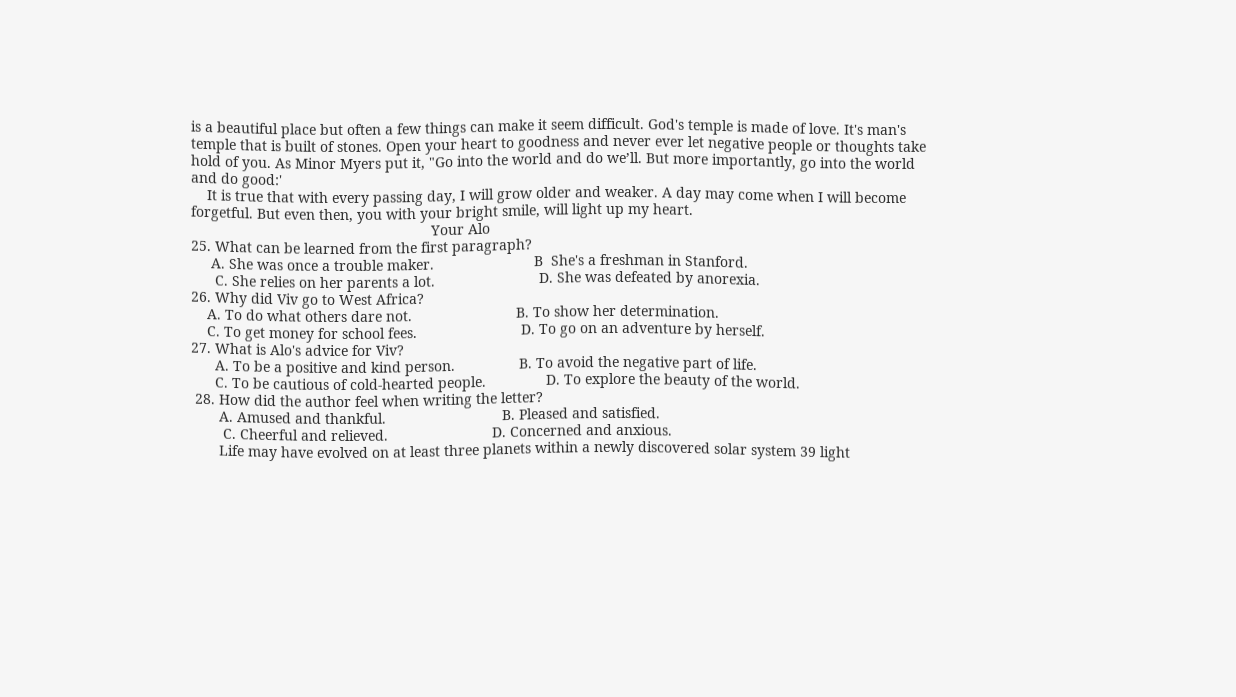is a beautiful place but often a few things can make it seem difficult. God's temple is made of love. It's man's temple that is built of stones. Open your heart to goodness and never ever let negative people or thoughts take hold of you. As Minor Myers put it, "Go into the world and do we’ll. But more importantly, go into the world and do good:'
    It is true that with every passing day, I will grow older and weaker. A day may come when I will become forgetful. But even then, you with your bright smile, will light up my heart.
                                                            Your Alo
25. What can be learned from the first paragraph?
     A. She was once a trouble maker.                         B  She's a freshman in Stanford.
      C. She relies on her parents a lot.                          D. She was defeated by anorexia.
26. Why did Viv go to West Africa?
    A. To do what others dare not.                          B. To show her determination.
    C. To get money for school fees.                          D. To go on an adventure by herself.
27. What is Alo's advice for Viv?
      A. To be a positive and kind person.                B. To avoid the negative part of life.
      C. To be cautious of cold-hearted people.               D. To explore the beauty of the world.
 28. How did the author feel when writing the letter?
       A. Amused and thankful.                             B. Pleased and satisfied.
        C. Cheerful and relieved.                          D. Concerned and anxious.
       Life may have evolved on at least three planets within a newly discovered solar system 39 light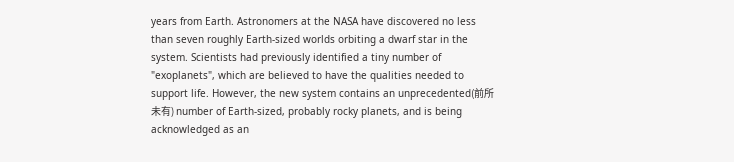years from Earth. Astronomers at the NASA have discovered no less than seven roughly Earth-sized worlds orbiting a dwarf star in the system. Scientists had previously identified a tiny number of "exoplanets", which are believed to have the qualities needed to support life. However, the new system contains an unprecedented(前所未有) number of Earth-sized, probably rocky planets, and is being acknowledged as an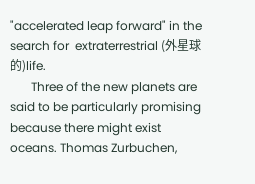"accelerated leap forward" in the search for  extraterrestrial (外星球的)life.
       Three of the new planets are said to be particularly promising because there might exist oceans. Thomas Zurbuchen,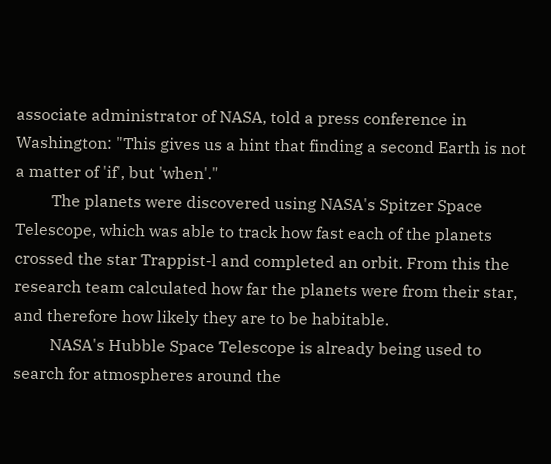associate administrator of NASA, told a press conference in Washington: "This gives us a hint that finding a second Earth is not a matter of 'if', but 'when'."
         The planets were discovered using NASA's Spitzer Space Telescope, which was able to track how fast each of the planets crossed the star Trappist-l and completed an orbit. From this the  research team calculated how far the planets were from their star, and therefore how likely they are to be habitable.
         NASA's Hubble Space Telescope is already being used to search for atmospheres around the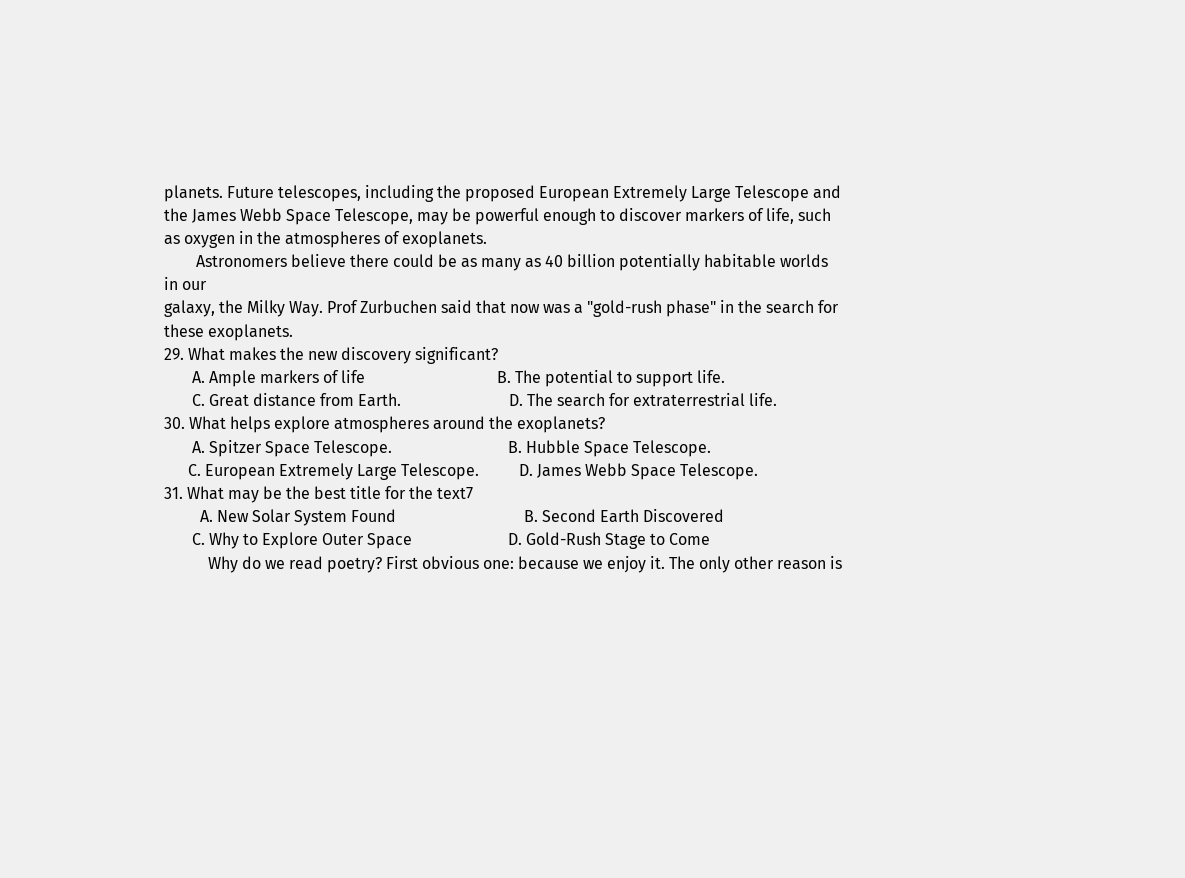planets. Future telescopes, including the proposed European Extremely Large Telescope and the James Webb Space Telescope, may be powerful enough to discover markers of life, such as oxygen in the atmospheres of exoplanets.
        Astronomers believe there could be as many as 40 billion potentially habitable worlds in our
galaxy, the Milky Way. Prof Zurbuchen said that now was a "gold-rush phase" in the search for
these exoplanets.
29. What makes the new discovery significant?
       A. Ample markers of life                                 B. The potential to support life.
       C. Great distance from Earth.                           D. The search for extraterrestrial life.
30. What helps explore atmospheres around the exoplanets?
       A. Spitzer Space Telescope.                             B. Hubble Space Telescope.
      C. European Extremely Large Telescope.          D. James Webb Space Telescope.
31. What may be the best title for the text7
         A. New Solar System Found                                B. Second Earth Discovered
       C. Why to Explore Outer Space                        D. Gold-Rush Stage to Come
           Why do we read poetry? First obvious one: because we enjoy it. The only other reason is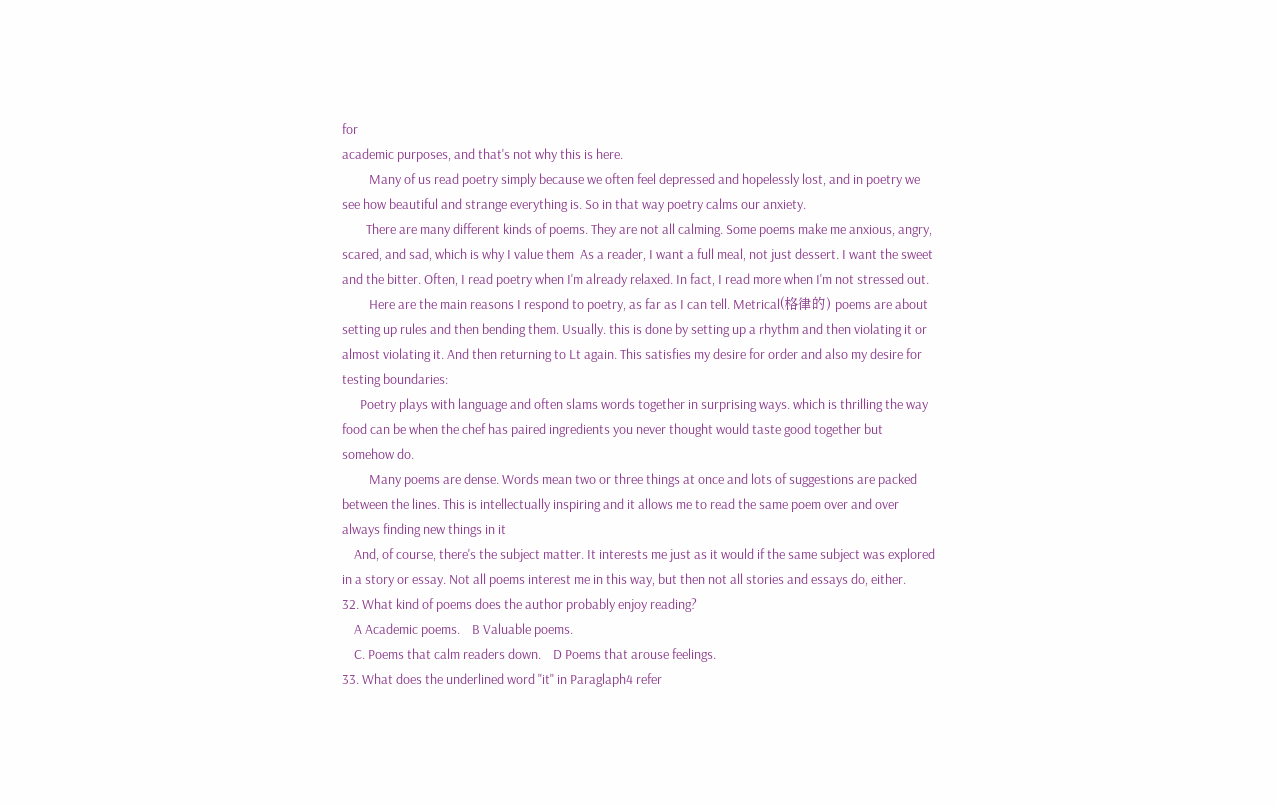for
academic purposes, and that's not why this is here.
         Many of us read poetry simply because we often feel depressed and hopelessly lost, and in poetry we see how beautiful and strange everything is. So in that way poetry calms our anxiety.
        There are many different kinds of poems. They are not all calming. Some poems make me anxious, angry, scared, and sad, which is why I value them  As a reader, I want a full meal, not just dessert. I want the sweet and the bitter. Often, I read poetry when I'm already relaxed. In fact, I read more when I'm not stressed out.
         Here are the main reasons I respond to poetry, as far as I can tell. Metrical(格律的) poems are about setting up rules and then bending them. Usually. this is done by setting up a rhythm and then violating it or almost violating it. And then returning to Lt again. This satisfies my desire for order and also my desire for testing boundaries:
      Poetry plays with language and often slams words together in surprising ways. which is thrilling the way food can be when the chef has paired ingredients you never thought would taste good together but somehow do.
         Many poems are dense. Words mean two or three things at once and lots of suggestions are packed between the lines. This is intellectually inspiring and it allows me to read the same poem over and over always finding new things in it
    And, of course, there's the subject matter. It interests me just as it would if the same subject was explored in a story or essay. Not all poems interest me in this way, but then not all stories and essays do, either.
32. What kind of poems does the author probably enjoy reading?
    A Academic poems.    B Valuable poems.
    C. Poems that calm readers down.    D Poems that arouse feelings.
33. What does the underlined word "it" in Paraglaph4 refer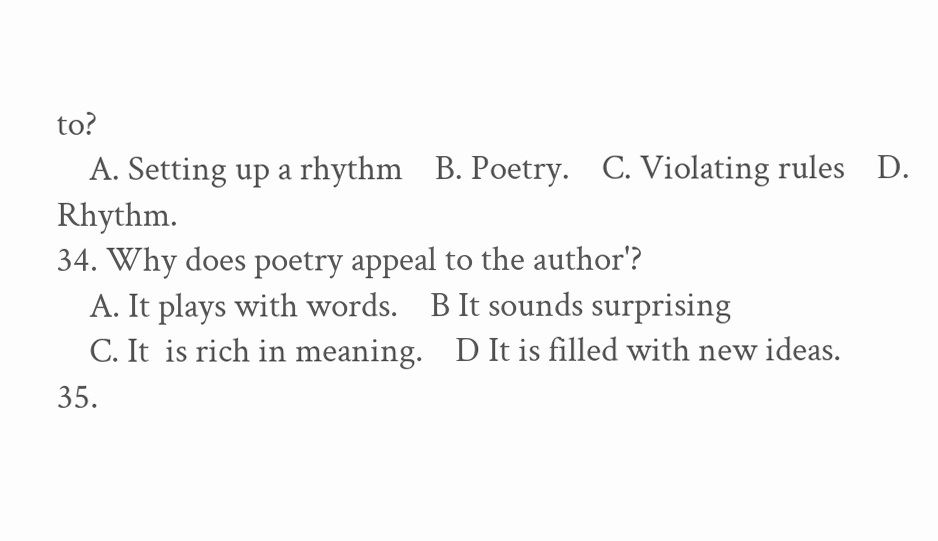to?
    A. Setting up a rhythm    B. Poetry.    C. Violating rules    D. Rhythm.
34. Why does poetry appeal to the author'?
    A. It plays with words.    B It sounds surprising
    C. It  is rich in meaning.    D It is filled with new ideas.
35.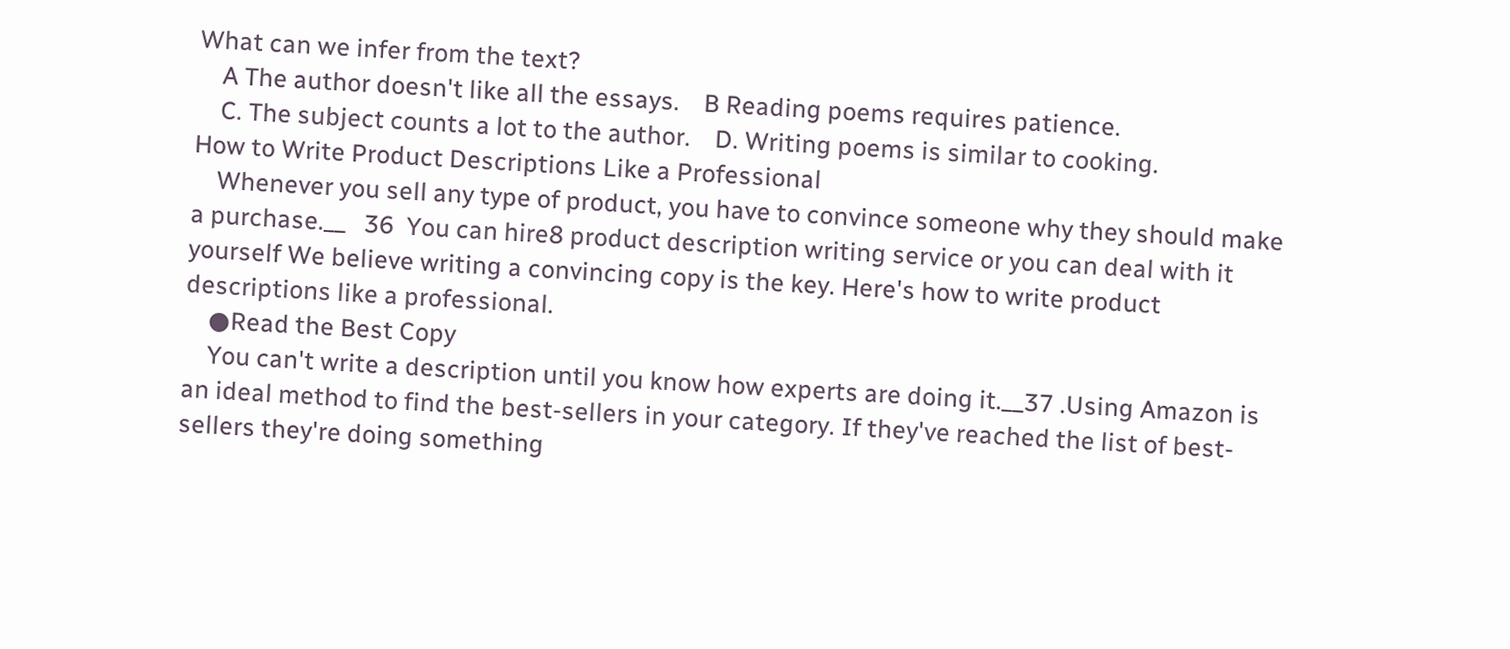What can we infer from the text?
    A The author doesn't like all the essays.    B Reading poems requires patience.
    C. The subject counts a lot to the author.    D. Writing poems is similar to cooking.
How to Write Product Descriptions Like a Professional
    Whenever you sell any type of product, you have to convince someone why they should make a purchase.__   36  You can hire8 product description writing service or you can deal with it yourself We believe writing a convincing copy is the key. Here's how to write product descriptions like a professional.
    ●Read the Best Copy
    You can't write a description until you know how experts are doing it.__37 .Using Amazon is an ideal method to find the best-sellers in your category. If they've reached the list of best-sellers they're doing something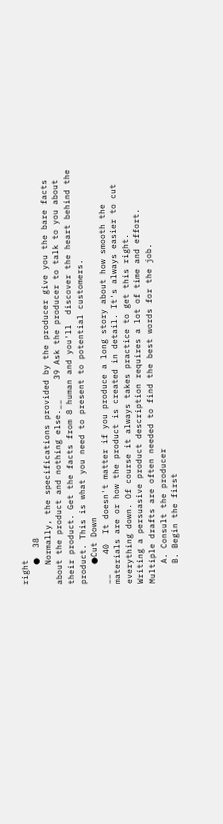right
    ●  38
    Normally, the specifications provided by the producer give you the bare facts about the product and nothing else.__    39 Ask the producer to talk to you about their product. Get the facts from 8 human and you'll  discover the heart behind the product. This is what you need to present to potential customers.
    ●Cut Down
__    40  It doesn't matter if you produce a long story about how smooth the materials are or how the product is created in detail. It's always easier to cut everything down. Of course it always takes practice to get this right.
Writing a persuasive product description requires a lot of time and effort. Multiple drafts are often needed to find the best words for the job.
    A. Consult the producer
    B. Begin the first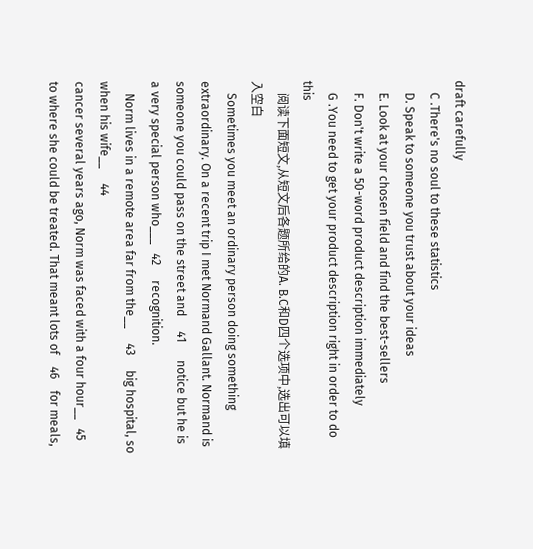draft carefully
    C .There's no soul to these statistics
    D. Speak to someone you trust about your ideas
    E. Look at your chosen field and find the best-sellers
    F. Don't write a 50-word product description immediately
    G .You need to get your product description right in order to do this
    阅读下面短文,从短文后各题所给的A. B.C和D四个选项中,选出可以填入空白
    Sometimes you meet an ordinary person doing something extraordinary. On a recent trip I met Normand Gallant. Normand is someone you could pass on the street and     41      notice but he is a very special person who___   42     recognition.
    Norm lives in a remote area far from the__     43     big hospital, so when his wife__     44
cancer several years ago, Norm was faced with a four hour__   45  to where she could be treated. That meant lots of    46    for meals,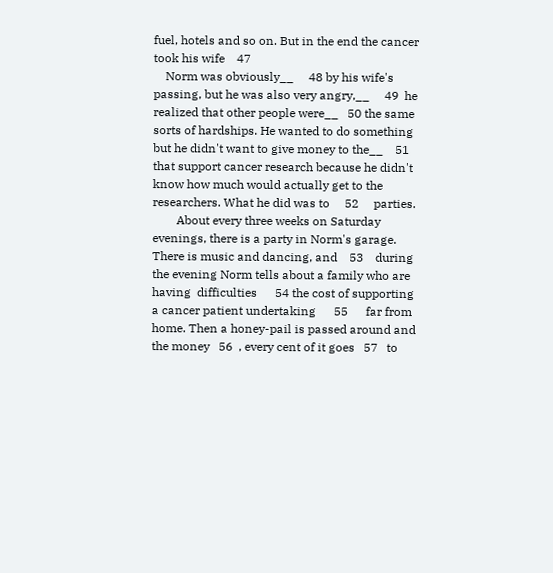fuel, hotels and so on. But in the end the cancer took his wife    47
    Norm was obviously__     48 by his wife's passing, but he was also very angry,__     49  he realized that other people were__   50 the same sorts of hardships. He wanted to do something but he didn't want to give money to the__    51    that support cancer research because he didn't know how much would actually get to the researchers. What he did was to     52     parties.
        About every three weeks on Saturday evenings, there is a party in Norm's garage. There is music and dancing, and    53    during the evening Norm tells about a family who are having  difficulties      54 the cost of supporting a cancer patient undertaking      55      far from home. Then a honey-pail is passed around and the money   56  , every cent of it goes   57   to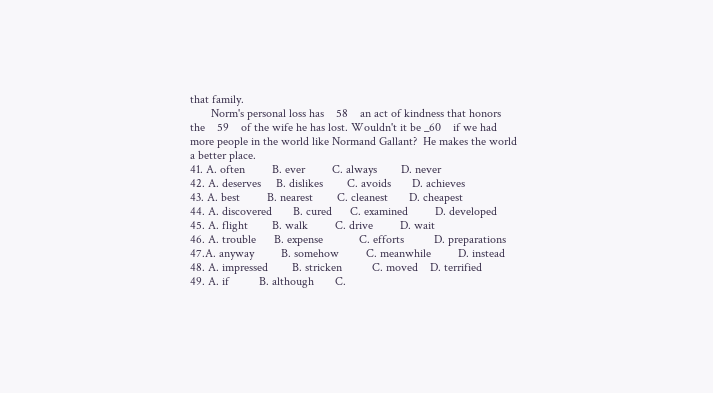that family.
       Norm's personal loss has    58    an act of kindness that honors the    59    of the wife he has lost. Wouldn't it be _60    if we had more people in the world like Normand Gallant?  He makes the world a better place.
41. A. often         B. ever         C. always        D. never
42. A. deserves     B. dislikes        C. avoids       D. achieves
43. A. best         B. nearest        C. cleanest       D. cheapest
44. A. discovered       B. cured      C. examined         D. developed
45. A. flight        B. walk         C. drive         D. wait
46. A. trouble      B. expense            C. efforts          D. preparations
47.A. anyway         B. somehow         C. meanwhile         D. instead
48. A. impressed        B. stricken          C. moved    D. terrified
49. A. if          B. although       C.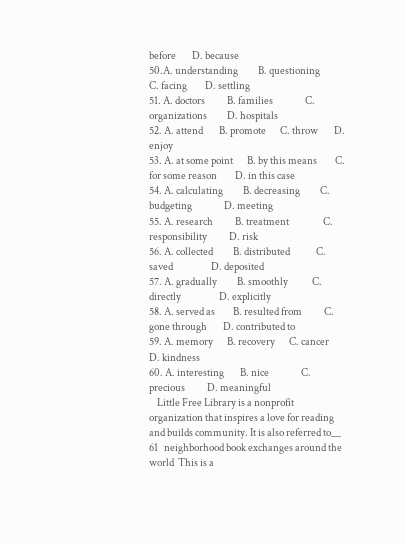before        D. because
50.A. understanding          B. questioning              C. facing         D. settling
51. A. doctors           B. families                C. organizations          D. hospitals
52. A. attend        B. promote       C. throw        D. enjoy
53. A. at some point       B. by this means         C. for some reason         D. in this case
54. A. calculating          B. decreasing          C. budgeting                D. meeting
55. A. research           B. treatment                 C. responsibility           D. risk
56. A. collected          B. distributed             C. saved                   D. deposited
57. A. gradually          B. smoothly            C. directly                   D. explicitly
58. A. served as         B. resulted from           C. gone through        D. contributed to
59. A. memory       B. recovery       C. cancer        D. kindness
60. A. interesting        B. nice                C. precious           D. meaningful
    Little Free Library is a nonprofit organization that inspires a love for reading and builds community. It is also referred to__      61   neighborhood book exchanges around the world  This is a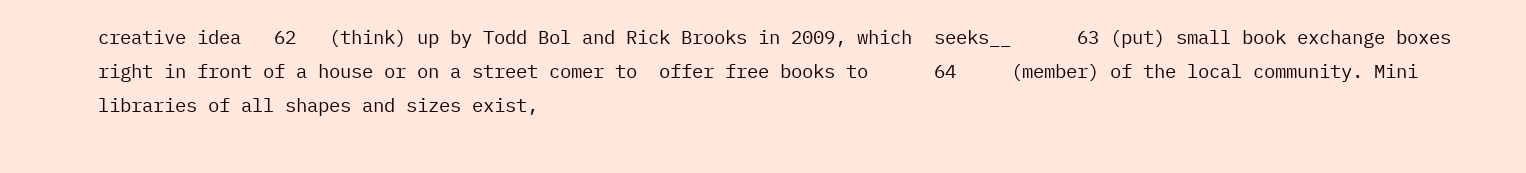creative idea   62   (think) up by Todd Bol and Rick Brooks in 2009, which  seeks__      63 (put) small book exchange boxes right in front of a house or on a street comer to  offer free books to      64     (member) of the local community. Mini libraries of all shapes and sizes exist,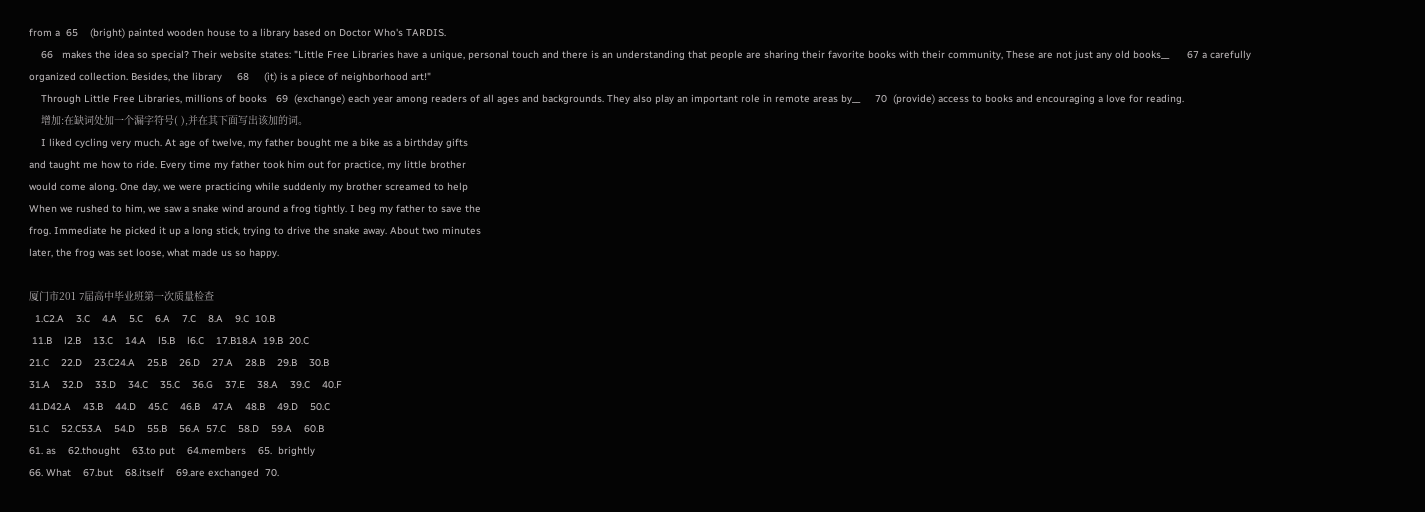from a  65    (bright) painted wooden house to a library based on Doctor Who's TARDIS.
    66   makes the idea so special? Their website states: "Little Free Libraries have a unique, personal touch and there is an understanding that people are sharing their favorite books with their community, These are not just any old books__      67 a carefully organized collection. Besides, the library     68     (it) is a piece of neighborhood art!"
    Through Little Free Libraries, millions of books   69  (exchange) each year among readers of all ages and backgrounds. They also play an important role in remote areas by__     70  (provide) access to books and encouraging a love for reading.
    增加:在缺词处加一个漏字符号( ),并在其下面写出该加的词。
    I liked cycling very much. At age of twelve, my father bought me a bike as a birthday gifts
and taught me how to ride. Every time my father took him out for practice, my little brother
would come along. One day, we were practicing while suddenly my brother screamed to help
When we rushed to him, we saw a snake wind around a frog tightly. I beg my father to save the
frog. Immediate he picked it up a long stick, trying to drive the snake away. About two minutes
later, the frog was set loose, what made us so happy.

厦门市201 7届高中毕业班第一次质量检查
  1.C2.A    3.C    4.A    5.C    6.A    7.C    8.A    9.C  10.B
 11.B    l2.B    13.C    14.A    l5.B    l6.C    17.B18.A  19.B  20.C
21.C    22.D    23.C24.A    25.B    26.D    27.A    28.B    29.B    30.B
31.A    32.D    33.D    34.C    35.C    36.G    37.E    38.A    39.C    40.F
41.D42.A    43.B    44.D    45.C    46.B    47.A    48.B    49.D    50.C
51.C    52.C53.A    54.D    55.B    56.A  57.C    58.D    59.A    60.B
61. as    62.thought    63.to put    64.members    65.  brightly
66. What    67.but    68.itself    69.are exchanged  70.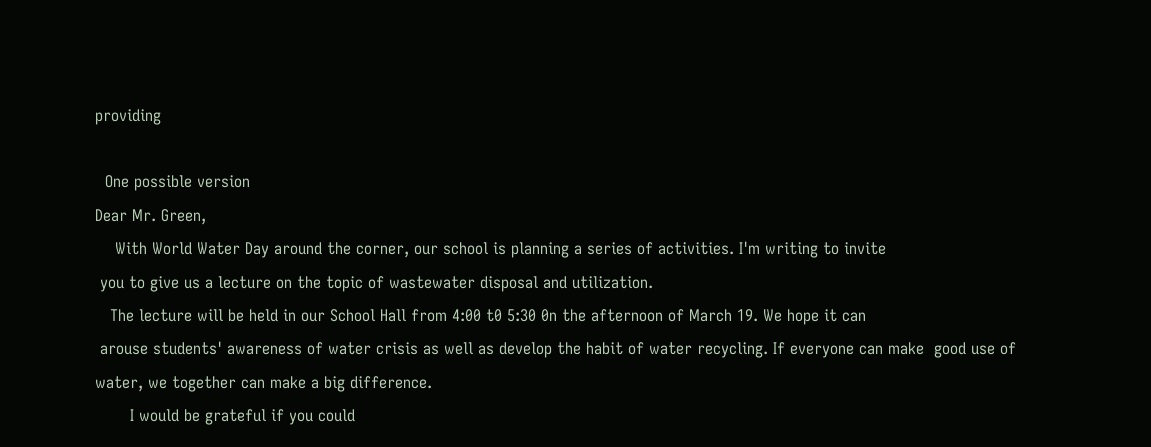providing

  One possible version
Dear Mr. Green,
    With World Water Day around the corner, our school is planning a series of activities. I'm writing to invite
 you to give us a lecture on the topic of wastewater disposal and utilization.
   The lecture will be held in our School Hall from 4:00 t0 5:30 0n the afternoon of March 19. We hope it can
 arouse students' awareness of water crisis as well as develop the habit of water recycling. If everyone can make  good use of water, we together can make a big difference.
       I would be grateful if you could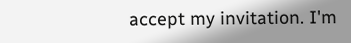accept my invitation. I'm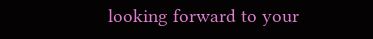looking forward to your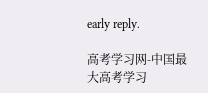early reply.

高考学习网-中国最大高考学习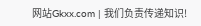网站Gkxx.com | 我们负责传递知识!